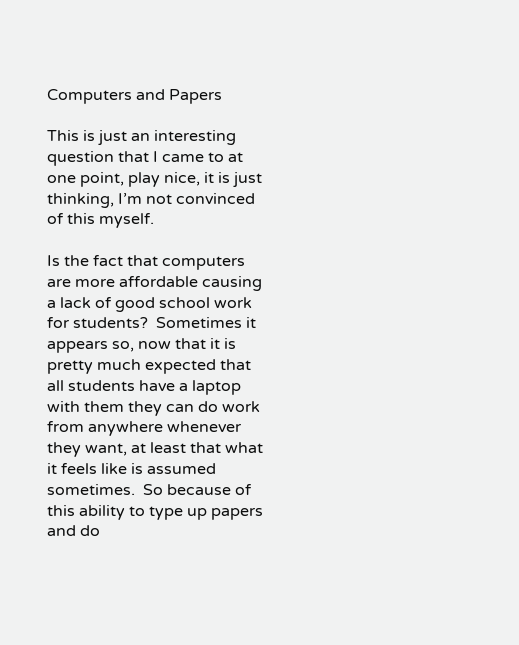Computers and Papers

This is just an interesting question that I came to at one point, play nice, it is just thinking, I’m not convinced of this myself.

Is the fact that computers are more affordable causing a lack of good school work for students?  Sometimes it appears so, now that it is pretty much expected that all students have a laptop with them they can do work from anywhere whenever they want, at least that what it feels like is assumed sometimes.  So because of this ability to type up papers and do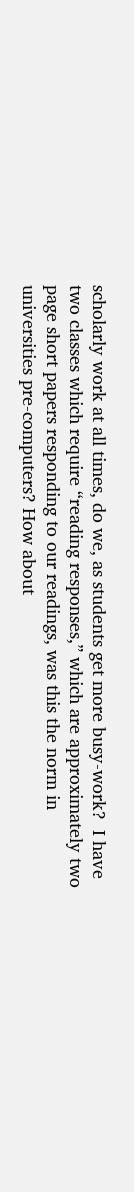scholarly work at all times, do we, as students get more busy-work?  I have two classes which require “reading responses,” which are approximately two page short papers responding to our readings, was this the norm in universities pre-computers? How about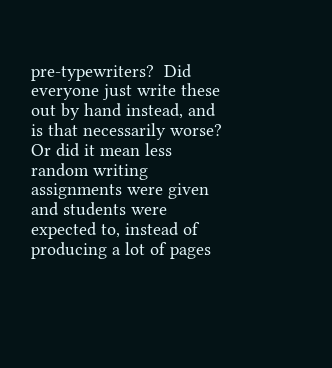pre-typewriters?  Did everyone just write these out by hand instead, and is that necessarily worse?  Or did it mean less random writing assignments were given and students were expected to, instead of producing a lot of pages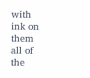with ink on them all of the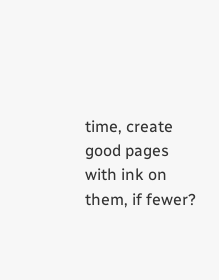time, create good pages with ink on them, if fewer?